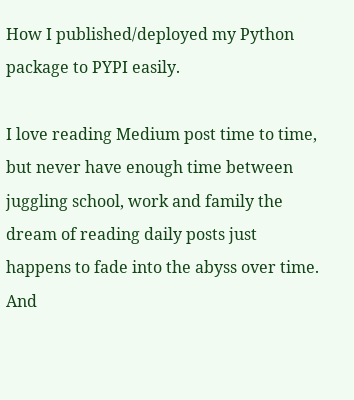How I published/deployed my Python package to PYPI easily.

I love reading Medium post time to time, but never have enough time between juggling school, work and family the dream of reading daily posts just happens to fade into the abyss over time. And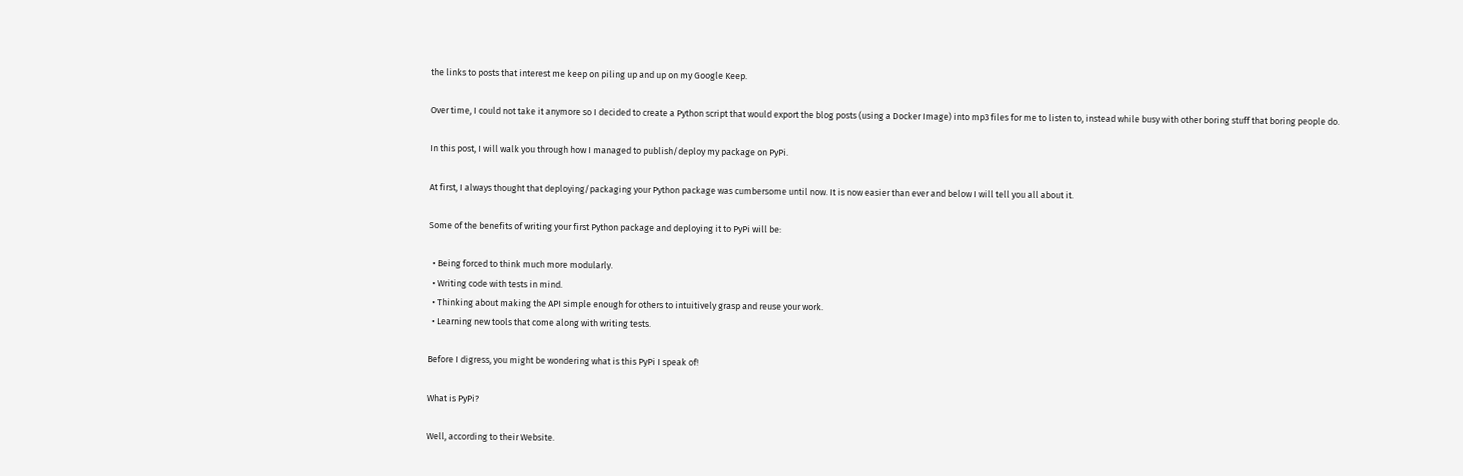the links to posts that interest me keep on piling up and up on my Google Keep.

Over time, I could not take it anymore so I decided to create a Python script that would export the blog posts (using a Docker Image) into mp3 files for me to listen to, instead while busy with other boring stuff that boring people do.

In this post, I will walk you through how I managed to publish/deploy my package on PyPi.

At first, I always thought that deploying/packaging your Python package was cumbersome until now. It is now easier than ever and below I will tell you all about it.

Some of the benefits of writing your first Python package and deploying it to PyPi will be:

  • Being forced to think much more modularly.
  • Writing code with tests in mind.
  • Thinking about making the API simple enough for others to intuitively grasp and reuse your work.
  • Learning new tools that come along with writing tests.

Before I digress, you might be wondering what is this PyPi I speak of!

What is PyPi?

Well, according to their Website.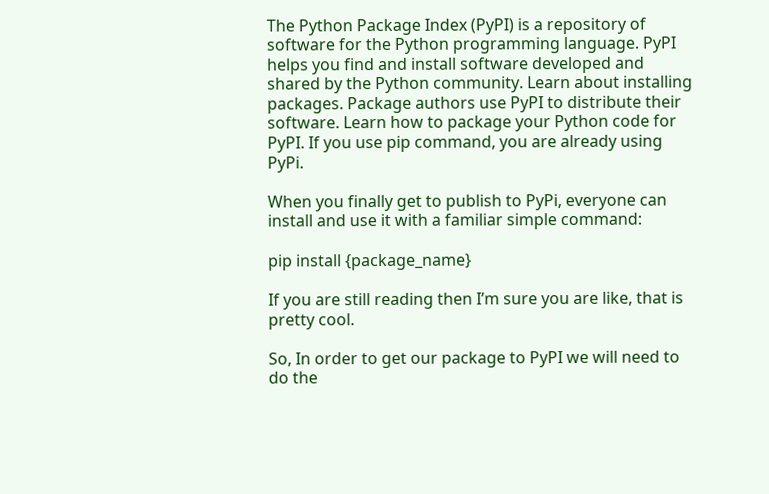The Python Package Index (PyPI) is a repository of software for the Python programming language. PyPI helps you find and install software developed and shared by the Python community. Learn about installing packages. Package authors use PyPI to distribute their software. Learn how to package your Python code for PyPI. If you use pip command, you are already using PyPi.

When you finally get to publish to PyPi, everyone can install and use it with a familiar simple command:

pip install {package_name}

If you are still reading then I’m sure you are like, that is pretty cool.

So, In order to get our package to PyPI we will need to do the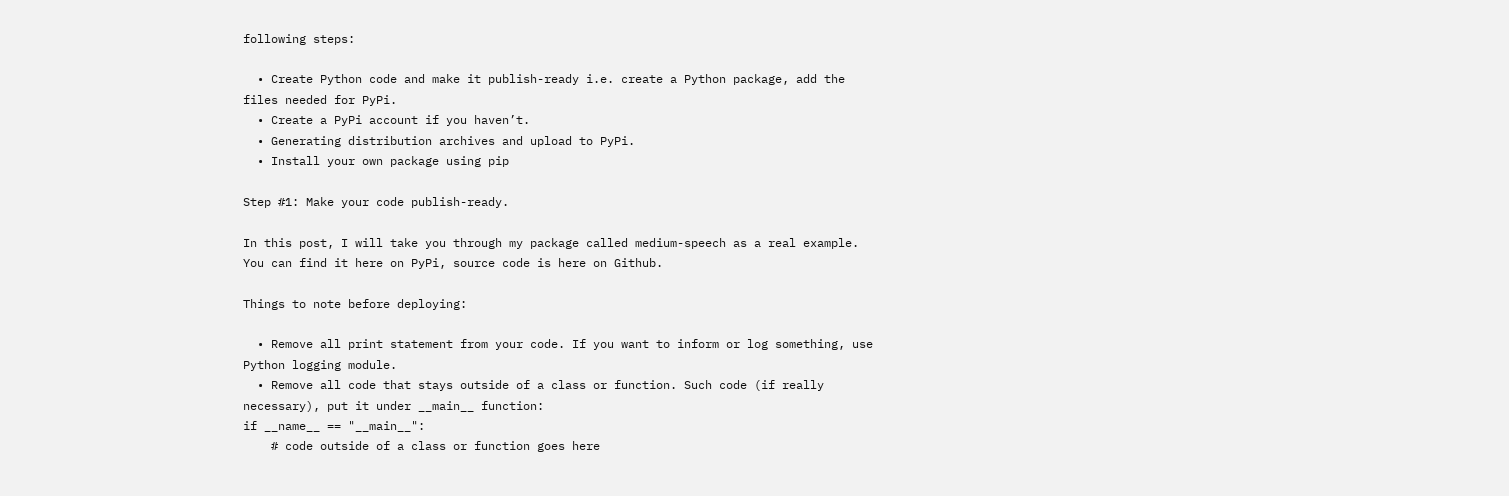following steps:

  • Create Python code and make it publish-ready i.e. create a Python package, add the files needed for PyPi.
  • Create a PyPi account if you haven’t.
  • Generating distribution archives and upload to PyPi.
  • Install your own package using pip

Step #1: Make your code publish-ready.

In this post, I will take you through my package called medium-speech as a real example. You can find it here on PyPi, source code is here on Github.

Things to note before deploying:

  • Remove all print statement from your code. If you want to inform or log something, use Python logging module.
  • Remove all code that stays outside of a class or function. Such code (if really necessary), put it under __main__ function:
if __name__ == "__main__":
    # code outside of a class or function goes here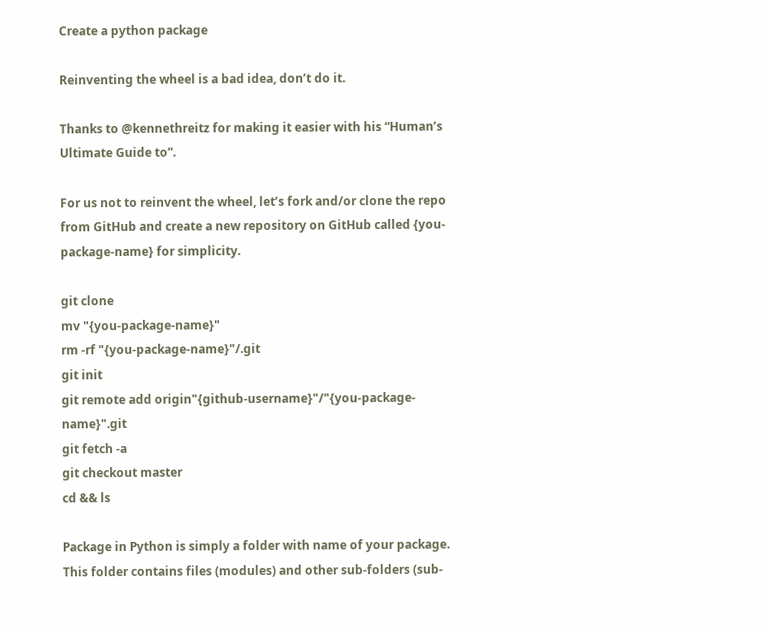Create a python package

Reinventing the wheel is a bad idea, don’t do it.

Thanks to @kennethreitz for making it easier with his “Human’s Ultimate Guide to”.

For us not to reinvent the wheel, let’s fork and/or clone the repo from GitHub and create a new repository on GitHub called {you-package-name} for simplicity.

git clone
mv "{you-package-name}"
rm -rf "{you-package-name}"/.git
git init
git remote add origin"{github-username}"/"{you-package-name}".git
git fetch -a
git checkout master
cd && ls

Package in Python is simply a folder with name of your package. This folder contains files (modules) and other sub-folders (sub-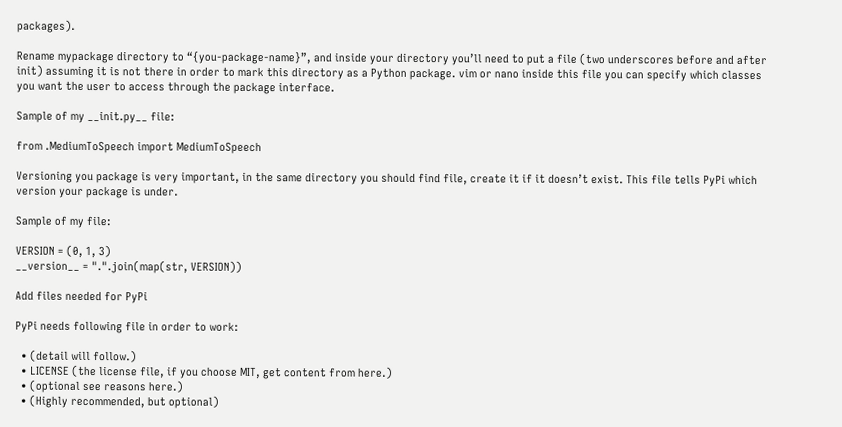packages).

Rename mypackage directory to “{you-package-name}”, and inside your directory you’ll need to put a file (two underscores before and after init) assuming it is not there in order to mark this directory as a Python package. vim or nano inside this file you can specify which classes you want the user to access through the package interface.

Sample of my __init.py__ file:

from .MediumToSpeech import MediumToSpeech

Versioning you package is very important, in the same directory you should find file, create it if it doesn’t exist. This file tells PyPi which version your package is under.

Sample of my file:

VERSION = (0, 1, 3)
__version__ = ".".join(map(str, VERSION))

Add files needed for PyPi

PyPi needs following file in order to work:

  • (detail will follow.)
  • LICENSE (the license file, if you choose MIT, get content from here.)
  • (optional see reasons here.)
  • (Highly recommended, but optional)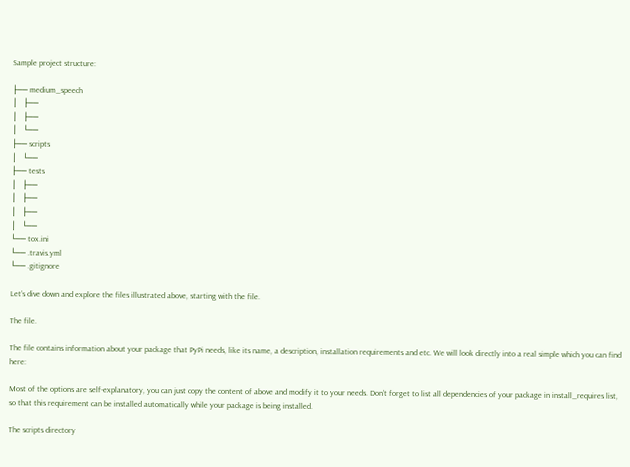Sample project structure:

├── medium_speech
│   ├──
│   ├──
│   └──
├── scripts
│   └──
├── tests
│   ├──
│   ├──
│   ├──
│   └──
└── tox.ini
└── .travis.yml
└── .gitignore

Let’s dive down and explore the files illustrated above, starting with the file.

The file.

The file contains information about your package that PyPi needs, like its name, a description, installation requirements and etc. We will look directly into a real simple which you can find here:

Most of the options are self-explanatory, you can just copy the content of above and modify it to your needs. Don’t forget to list all dependencies of your package in install_requires list, so that this requirement can be installed automatically while your package is being installed.

The scripts directory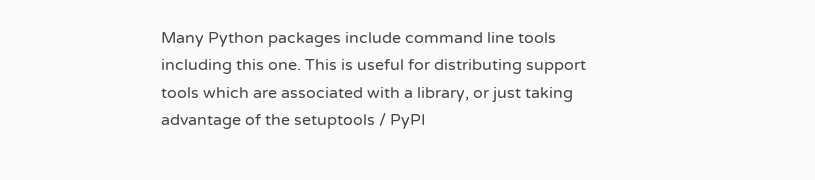Many Python packages include command line tools including this one. This is useful for distributing support tools which are associated with a library, or just taking advantage of the setuptools / PyPI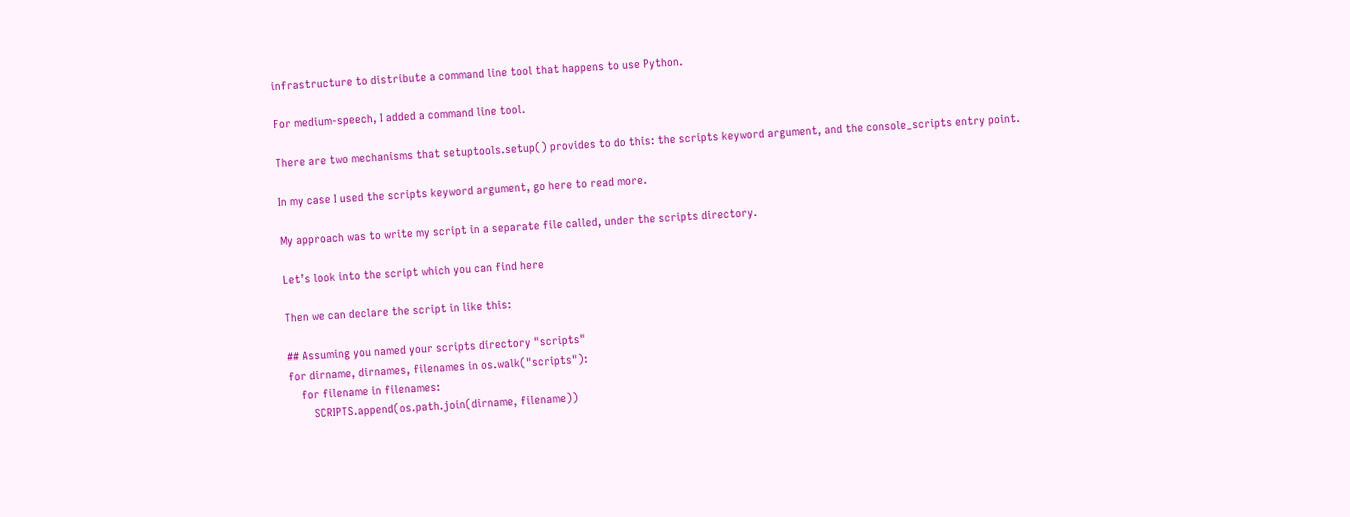infrastructure to distribute a command line tool that happens to use Python.

For medium-speech, I added a command line tool.

There are two mechanisms that setuptools.setup() provides to do this: the scripts keyword argument, and the console_scripts entry point.

In my case I used the scripts keyword argument, go here to read more.

My approach was to write my script in a separate file called, under the scripts directory.

Let’s look into the script which you can find here

Then we can declare the script in like this:

## Assuming you named your scripts directory "scripts"
for dirname, dirnames, filenames in os.walk("scripts"):
    for filename in filenames:
        SCRIPTS.append(os.path.join(dirname, filename))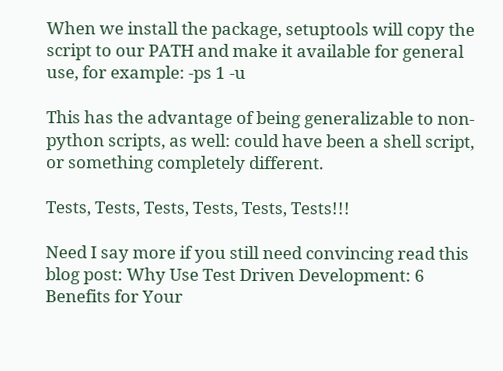When we install the package, setuptools will copy the script to our PATH and make it available for general use, for example: -ps 1 -u

This has the advantage of being generalizable to non-python scripts, as well: could have been a shell script, or something completely different.

Tests, Tests, Tests, Tests, Tests, Tests!!!

Need I say more if you still need convincing read this blog post: Why Use Test Driven Development: 6 Benefits for Your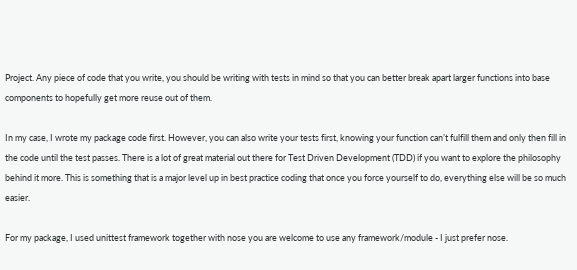Project. Any piece of code that you write, you should be writing with tests in mind so that you can better break apart larger functions into base components to hopefully get more reuse out of them.

In my case, I wrote my package code first. However, you can also write your tests first, knowing your function can’t fulfill them and only then fill in the code until the test passes. There is a lot of great material out there for Test Driven Development (TDD) if you want to explore the philosophy behind it more. This is something that is a major level up in best practice coding that once you force yourself to do, everything else will be so much easier.

For my package, I used unittest framework together with nose you are welcome to use any framework/module - I just prefer nose.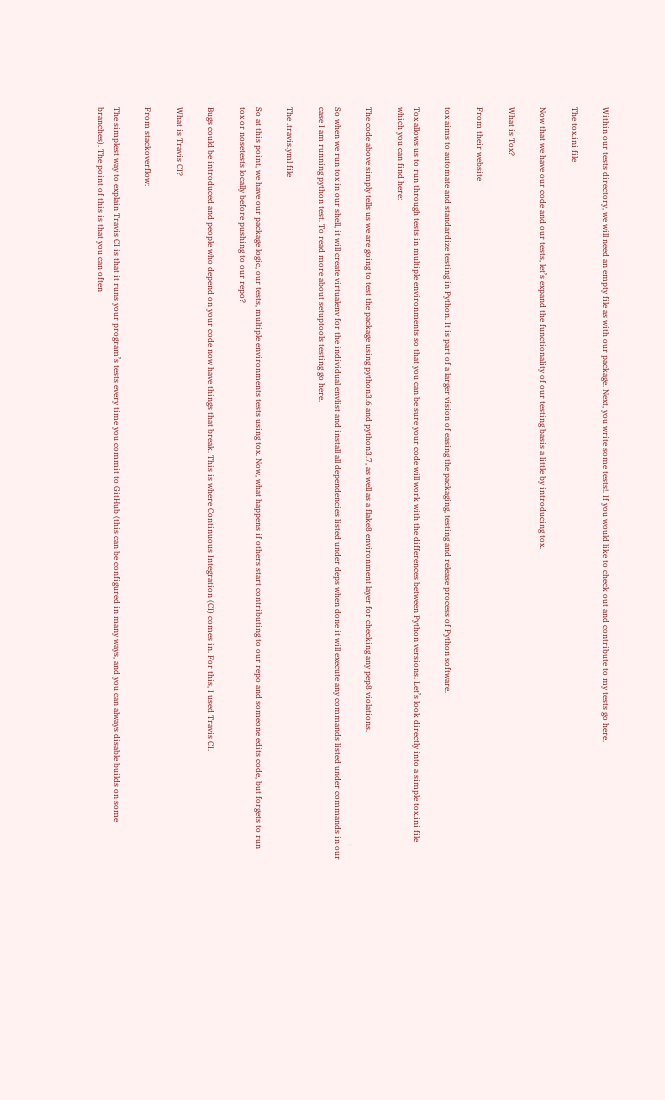Within our tests directory, we will need an empty file as with our package. Next, you write some tests!. If you would like to check out and contribute to my tests go here.

The tox.ini file

Now that we have our code and our tests, let’s expand the functionality of our testing basis a little by introducing tox.

What is Tox?

From their website

tox aims to automate and standardize testing in Python. It is part of a larger vision of easing the packaging, testing and release process of Python software.

Tox allows us to run through tests in multiple environments so that you can be sure your code will work with the differences between Python versions. Let’s look directly into a simple tox.ini file which you can find here:

The code above simply tells us we are going to test the package using python3.6 and python3.7, as well as a flake8 environment layer for checking any pep8 violations.

So when we run tox in our shell, it will create virtualenv for the individual envlist and install all dependencies listed under deps when done it will execute any commands listed under commands in our case I am running python test. To read more about setuptools testing go here.

The .travis.yml file

So at this point, we have our package logic, our tests, multiple environments tests using tox. Now, what happens if others start contributing to our repo and someone edits code, but forgets to run tox or nosetests locally before pushing to our repo?

Bugs could be introduced and people who depend on your code now have things that break. This is where Continuous Integration (CI) comes in. For this, I used Travis CI.

What is Travis CI?

From stackoverflow:

The simplest way to explain Travis CI is that it runs your program’s tests every time you commit to GitHub (this can be configured in many ways, and you can always disable builds on some branches). The point of this is that you can often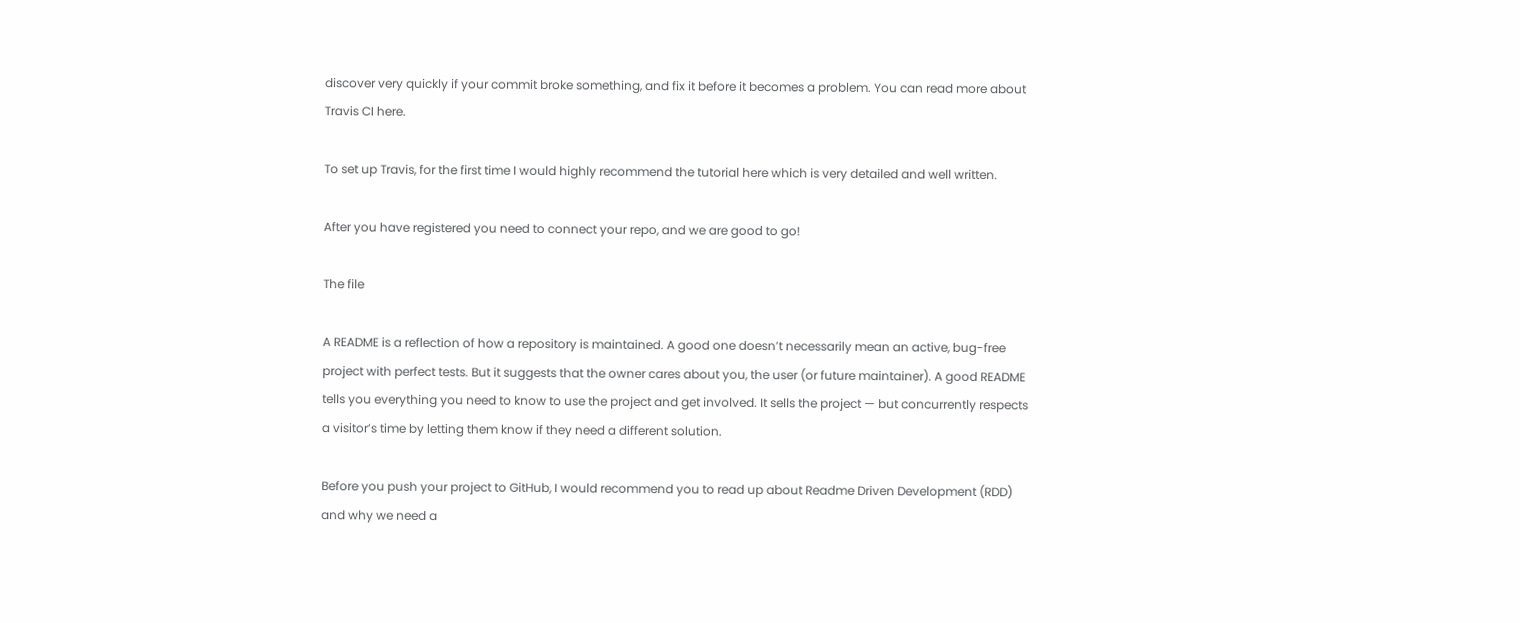discover very quickly if your commit broke something, and fix it before it becomes a problem. You can read more about Travis CI here.

To set up Travis, for the first time I would highly recommend the tutorial here which is very detailed and well written.

After you have registered you need to connect your repo, and we are good to go!

The file

A README is a reflection of how a repository is maintained. A good one doesn’t necessarily mean an active, bug-free project with perfect tests. But it suggests that the owner cares about you, the user (or future maintainer). A good README tells you everything you need to know to use the project and get involved. It sells the project — but concurrently respects a visitor’s time by letting them know if they need a different solution.

Before you push your project to GitHub, I would recommend you to read up about Readme Driven Development (RDD) and why we need a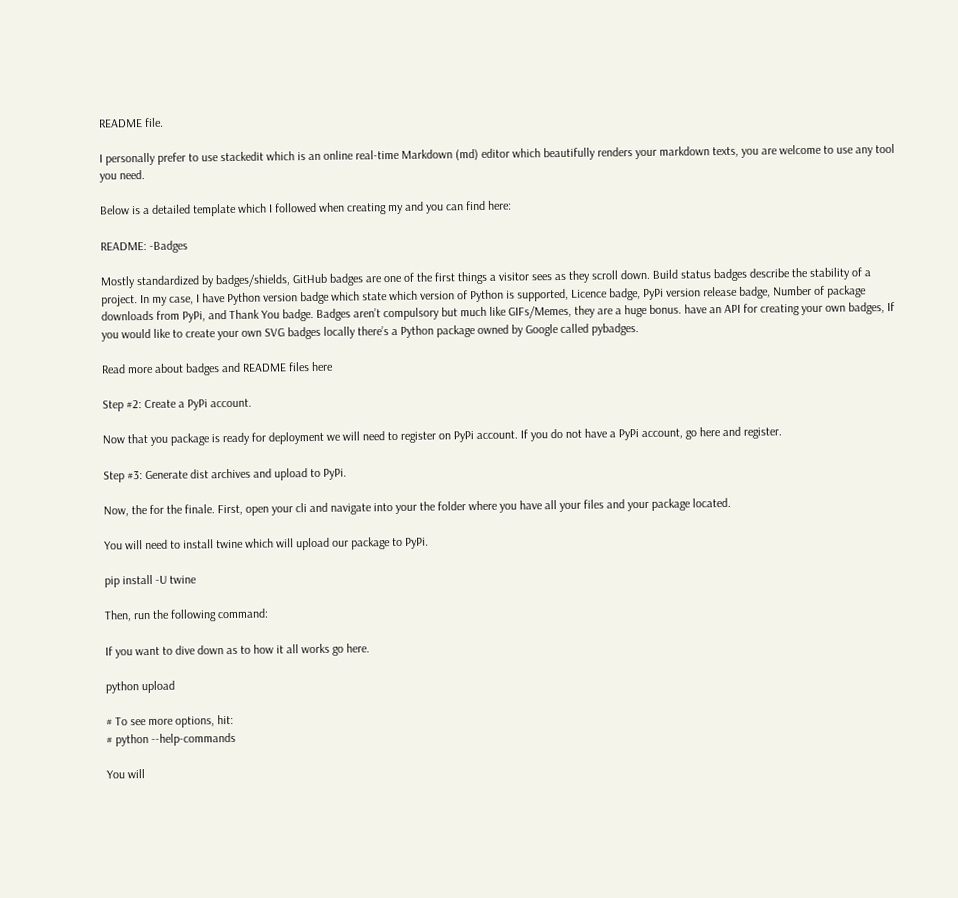README file.

I personally prefer to use stackedit which is an online real-time Markdown (md) editor which beautifully renders your markdown texts, you are welcome to use any tool you need.

Below is a detailed template which I followed when creating my and you can find here:

README: -Badges

Mostly standardized by badges/shields, GitHub badges are one of the first things a visitor sees as they scroll down. Build status badges describe the stability of a project. In my case, I have Python version badge which state which version of Python is supported, Licence badge, PyPi version release badge, Number of package downloads from PyPi, and Thank You badge. Badges aren’t compulsory but much like GIFs/Memes, they are a huge bonus. have an API for creating your own badges, If you would like to create your own SVG badges locally there’s a Python package owned by Google called pybadges.

Read more about badges and README files here

Step #2: Create a PyPi account.

Now that you package is ready for deployment we will need to register on PyPi account. If you do not have a PyPi account, go here and register.

Step #3: Generate dist archives and upload to PyPi.

Now, the for the finale. First, open your cli and navigate into your the folder where you have all your files and your package located.

You will need to install twine which will upload our package to PyPi.

pip install -U twine

Then, run the following command:

If you want to dive down as to how it all works go here.

python upload

# To see more options, hit:
# python --help-commands

You will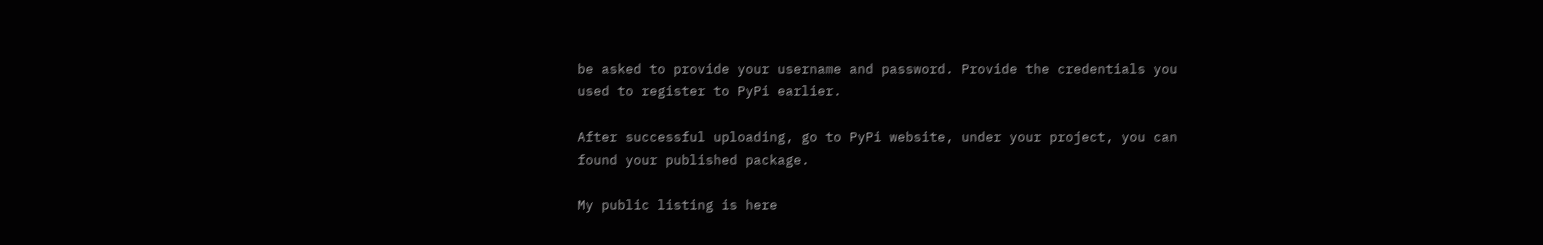be asked to provide your username and password. Provide the credentials you used to register to PyPi earlier.

After successful uploading, go to PyPi website, under your project, you can found your published package.

My public listing is here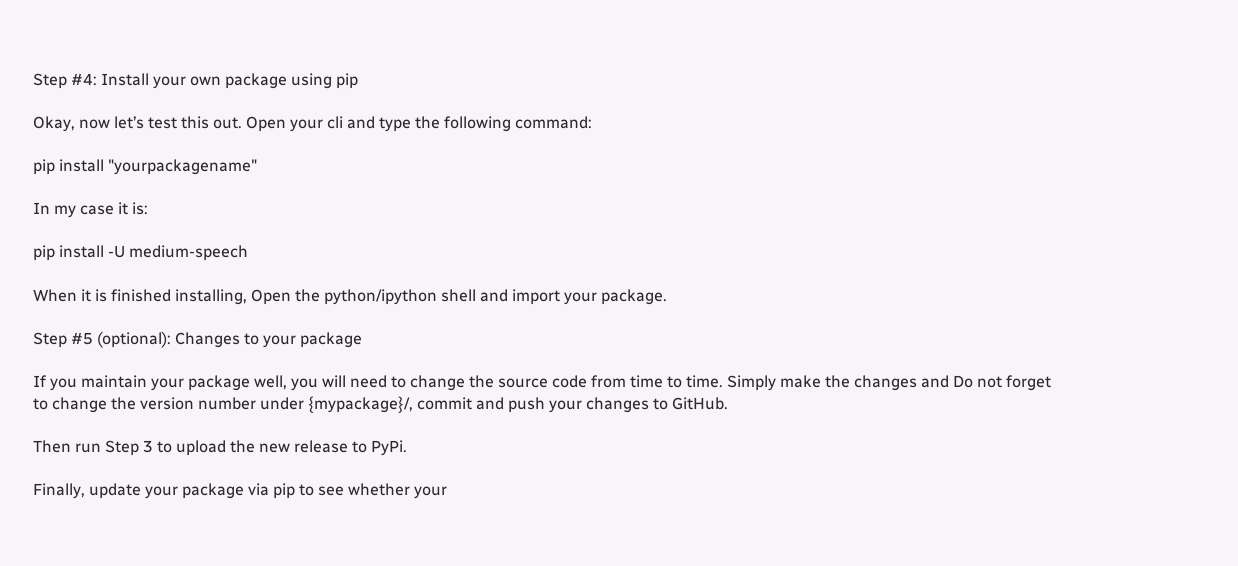Step #4: Install your own package using pip

Okay, now let’s test this out. Open your cli and type the following command:

pip install "yourpackagename"

In my case it is:

pip install -U medium-speech

When it is finished installing, Open the python/ipython shell and import your package.

Step #5 (optional): Changes to your package

If you maintain your package well, you will need to change the source code from time to time. Simply make the changes and Do not forget to change the version number under {mypackage}/, commit and push your changes to GitHub.

Then run Step 3 to upload the new release to PyPi.

Finally, update your package via pip to see whether your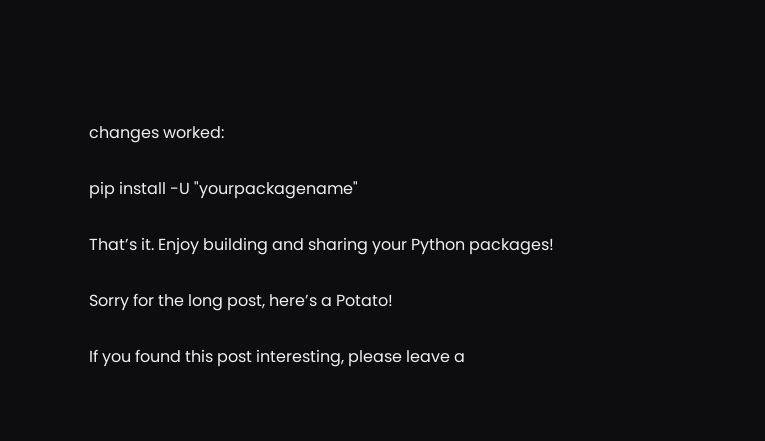changes worked:

pip install -U "yourpackagename"

That’s it. Enjoy building and sharing your Python packages!

Sorry for the long post, here’s a Potato!

If you found this post interesting, please leave a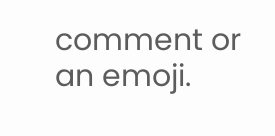comment or an emoji.